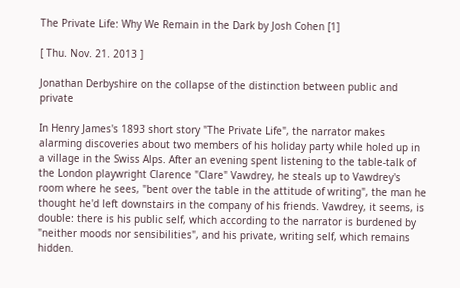The Private Life: Why We Remain in the Dark by Josh Cohen [1]

[ Thu. Nov. 21. 2013 ]

Jonathan Derbyshire on the collapse of the distinction between public and private

In Henry James's 1893 short story "The Private Life", the narrator makes alarming discoveries about two members of his holiday party while holed up in a village in the Swiss Alps. After an evening spent listening to the table-talk of the London playwright Clarence "Clare" Vawdrey, he steals up to Vawdrey's room where he sees, "bent over the table in the attitude of writing", the man he thought he'd left downstairs in the company of his friends. Vawdrey, it seems, is double: there is his public self, which according to the narrator is burdened by "neither moods nor sensibilities", and his private, writing self, which remains hidden.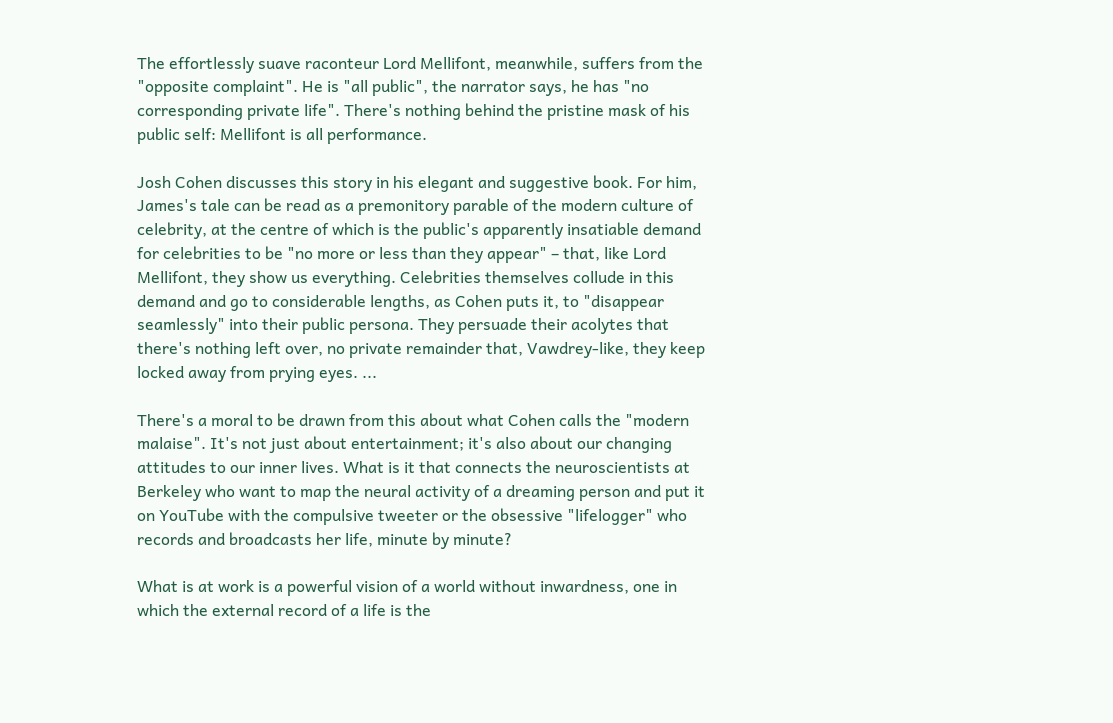The effortlessly suave raconteur Lord Mellifont, meanwhile, suffers from the "opposite complaint". He is "all public", the narrator says, he has "no corresponding private life". There's nothing behind the pristine mask of his public self: Mellifont is all performance.

Josh Cohen discusses this story in his elegant and suggestive book. For him, James's tale can be read as a premonitory parable of the modern culture of celebrity, at the centre of which is the public's apparently insatiable demand for celebrities to be "no more or less than they appear" – that, like Lord Mellifont, they show us everything. Celebrities themselves collude in this demand and go to considerable lengths, as Cohen puts it, to "disappear seamlessly" into their public persona. They persuade their acolytes that there's nothing left over, no private remainder that, Vawdrey-like, they keep locked away from prying eyes. ...

There's a moral to be drawn from this about what Cohen calls the "modern malaise". It's not just about entertainment; it's also about our changing attitudes to our inner lives. What is it that connects the neuroscientists at Berkeley who want to map the neural activity of a dreaming person and put it on YouTube with the compulsive tweeter or the obsessive "lifelogger" who records and broadcasts her life, minute by minute?

What is at work is a powerful vision of a world without inwardness, one in which the external record of a life is the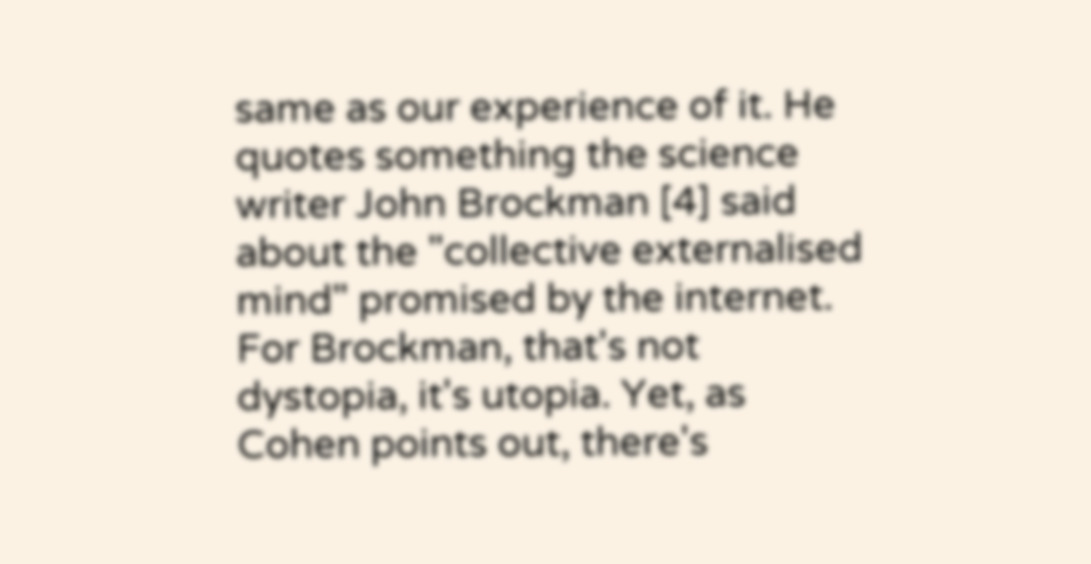same as our experience of it. He quotes something the science writer John Brockman [4] said about the "collective externalised mind" promised by the internet. For Brockman, that's not dystopia, it's utopia. Yet, as Cohen points out, there's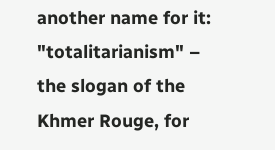another name for it: "totalitarianism" – the slogan of the Khmer Rouge, for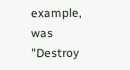example, was "Destroy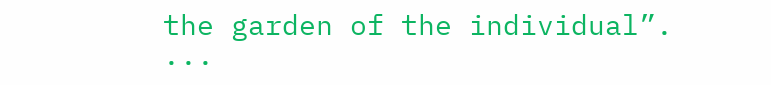the garden of the individual”. ...